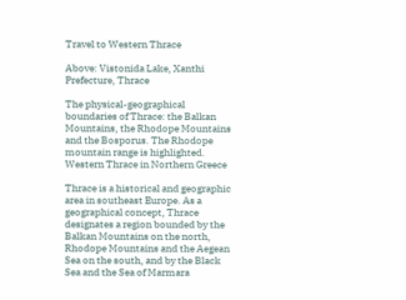Travel to Western Thrace

Above: Vistonida Lake, Xanthi Prefecture, Thrace

The physical-geographical boundaries of Thrace: the Balkan Mountains, the Rhodope Mountains and the Bosporus. The Rhodope mountain range is highlighted.
Western Thrace in Northern Greece

Thrace is a historical and geographic area in southeast Europe. As a geographical concept, Thrace designates a region bounded by the Balkan Mountains on the north, Rhodope Mountains and the Aegean Sea on the south, and by the Black Sea and the Sea of Marmara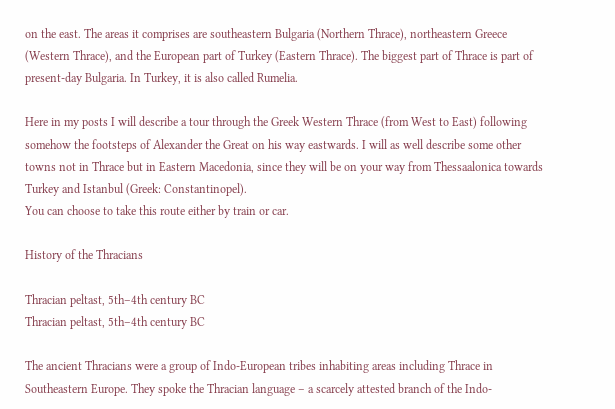on the east. The areas it comprises are southeastern Bulgaria (Northern Thrace), northeastern Greece (Western Thrace), and the European part of Turkey (Eastern Thrace). The biggest part of Thrace is part of present-day Bulgaria. In Turkey, it is also called Rumelia.

Here in my posts I will describe a tour through the Greek Western Thrace (from West to East) following somehow the footsteps of Alexander the Great on his way eastwards. I will as well describe some other towns not in Thrace but in Eastern Macedonia, since they will be on your way from Thessaalonica towards Turkey and Istanbul (Greek: Constantinopel).
You can choose to take this route either by train or car.

History of the Thracians

Thracian peltast, 5th–4th century BC
Thracian peltast, 5th–4th century BC

The ancient Thracians were a group of Indo-European tribes inhabiting areas including Thrace in Southeastern Europe. They spoke the Thracian language – a scarcely attested branch of the Indo-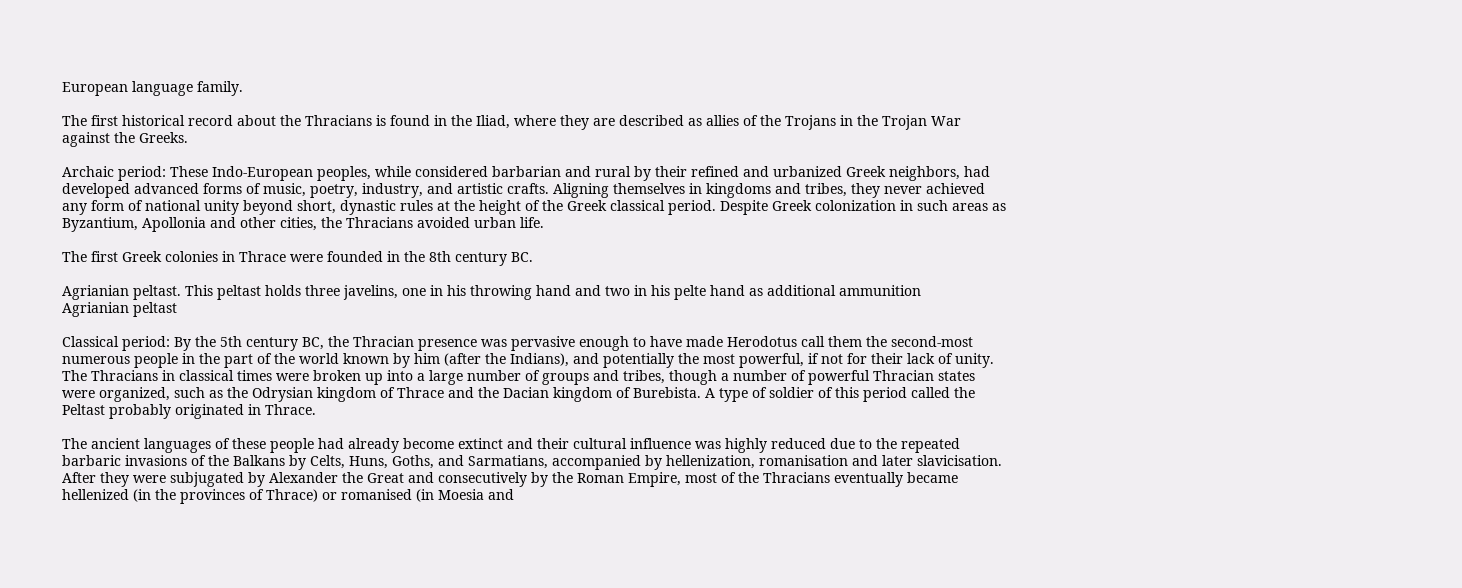European language family.

The first historical record about the Thracians is found in the Iliad, where they are described as allies of the Trojans in the Trojan War against the Greeks.

Archaic period: These Indo-European peoples, while considered barbarian and rural by their refined and urbanized Greek neighbors, had developed advanced forms of music, poetry, industry, and artistic crafts. Aligning themselves in kingdoms and tribes, they never achieved any form of national unity beyond short, dynastic rules at the height of the Greek classical period. Despite Greek colonization in such areas as Byzantium, Apollonia and other cities, the Thracians avoided urban life.

The first Greek colonies in Thrace were founded in the 8th century BC.

Agrianian peltast. This peltast holds three javelins, one in his throwing hand and two in his pelte hand as additional ammunition
Agrianian peltast

Classical period: By the 5th century BC, the Thracian presence was pervasive enough to have made Herodotus call them the second-most numerous people in the part of the world known by him (after the Indians), and potentially the most powerful, if not for their lack of unity. The Thracians in classical times were broken up into a large number of groups and tribes, though a number of powerful Thracian states were organized, such as the Odrysian kingdom of Thrace and the Dacian kingdom of Burebista. A type of soldier of this period called the Peltast probably originated in Thrace.

The ancient languages of these people had already become extinct and their cultural influence was highly reduced due to the repeated barbaric invasions of the Balkans by Celts, Huns, Goths, and Sarmatians, accompanied by hellenization, romanisation and later slavicisation. After they were subjugated by Alexander the Great and consecutively by the Roman Empire, most of the Thracians eventually became hellenized (in the provinces of Thrace) or romanised (in Moesia and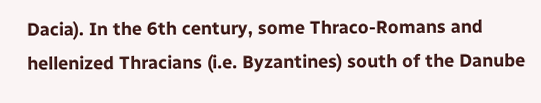Dacia). In the 6th century, some Thraco-Romans and hellenized Thracians (i.e. Byzantines) south of the Danube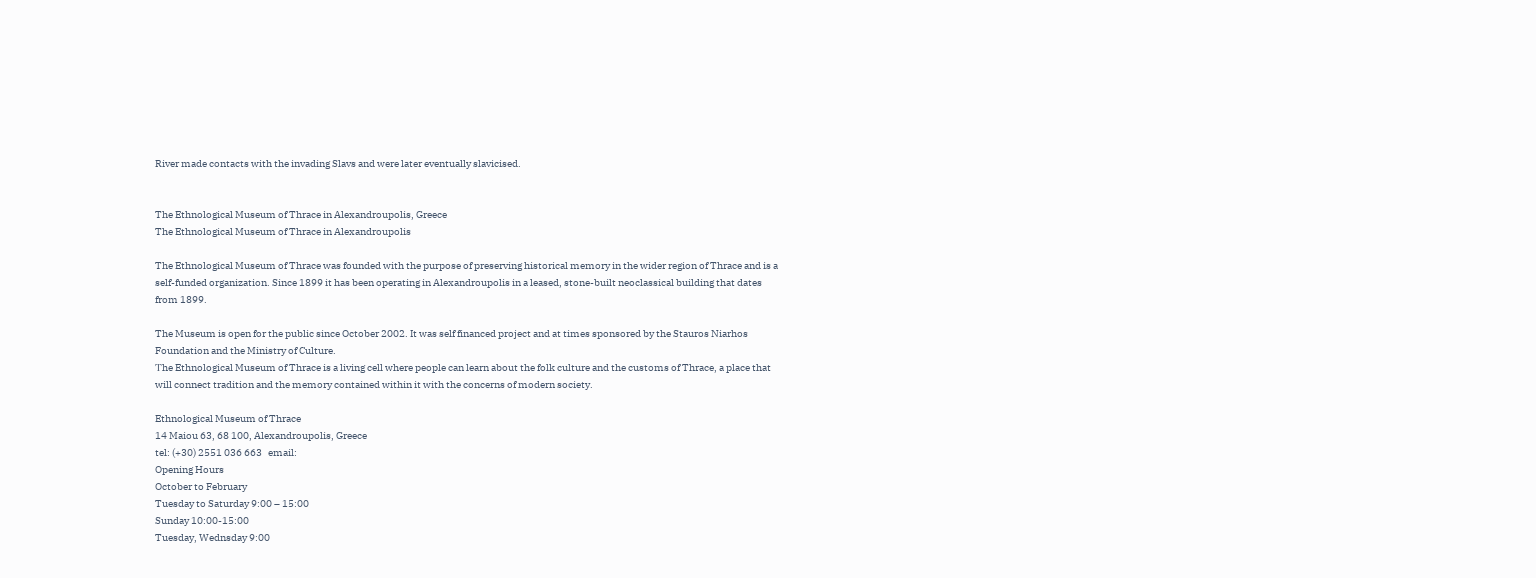River made contacts with the invading Slavs and were later eventually slavicised.


The Ethnological Museum of Thrace in Alexandroupolis, Greece
The Ethnological Museum of Thrace in Alexandroupolis

The Ethnological Museum of Thrace was founded with the purpose of preserving historical memory in the wider region of Thrace and is a self-funded organization. Since 1899 it has been operating in Alexandroupolis in a leased, stone-built neoclassical building that dates from 1899.

The Museum is open for the public since October 2002. It was self financed project and at times sponsored by the Stauros Niarhos Foundation and the Ministry of Culture.
Τhe Ethnological Museum of Thrace is a living cell where people can learn about the folk culture and the customs of Thrace, a place that will connect tradition and the memory contained within it with the concerns of modern society.

Ethnological Museum of Thrace
14 Maiou 63, 68 100, Alexandroupolis, Greece
tel: (+30) 2551 036 663   email:
Opening Hours
October to February
Tuesday to Saturday 9:00 – 15:00
Sunday 10:00-15:00
Tuesday, Wednsday 9:00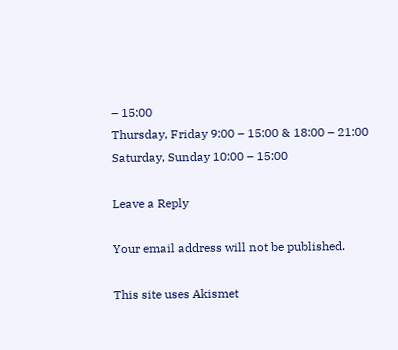– 15:00
Thursday, Friday 9:00 – 15:00 & 18:00 – 21:00
Saturday, Sunday 10:00 – 15:00

Leave a Reply

Your email address will not be published.

This site uses Akismet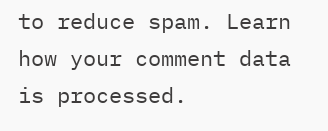to reduce spam. Learn how your comment data is processed.